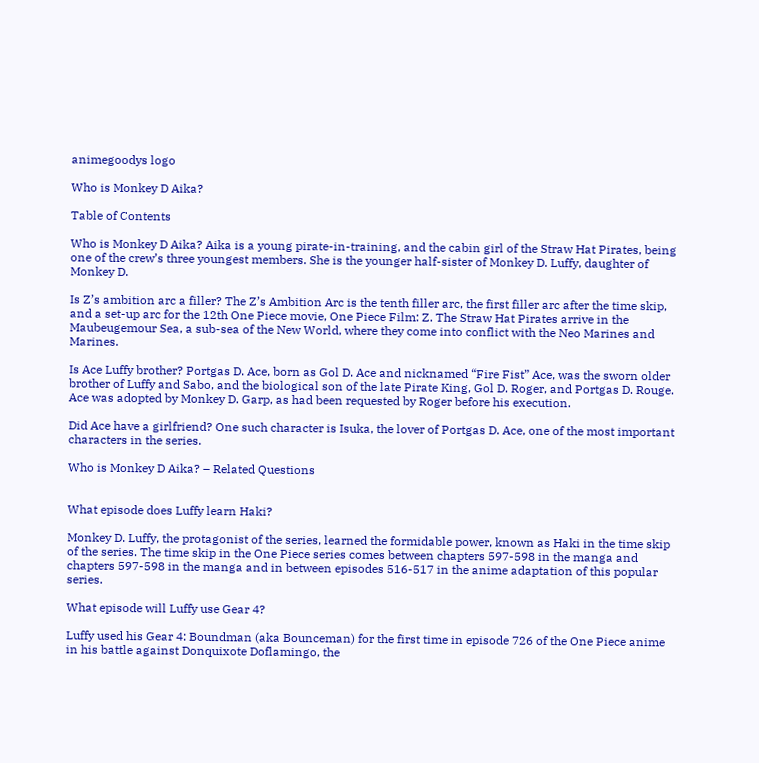animegoodys logo

Who is Monkey D Aika?

Table of Contents

Who is Monkey D Aika? Aika is a young pirate-in-training, and the cabin girl of the Straw Hat Pirates, being one of the crew’s three youngest members. She is the younger half-sister of Monkey D. Luffy, daughter of Monkey D.

Is Z’s ambition arc a filler? The Z’s Ambition Arc is the tenth filler arc, the first filler arc after the time skip, and a set-up arc for the 12th One Piece movie, One Piece Film: Z. The Straw Hat Pirates arrive in the Maubeugemour Sea, a sub-sea of the New World, where they come into conflict with the Neo Marines and Marines.

Is Ace Luffy brother? Portgas D. Ace, born as Gol D. Ace and nicknamed “Fire Fist” Ace, was the sworn older brother of Luffy and Sabo, and the biological son of the late Pirate King, Gol D. Roger, and Portgas D. Rouge. Ace was adopted by Monkey D. Garp, as had been requested by Roger before his execution.

Did Ace have a girlfriend? One such character is Isuka, the lover of Portgas D. Ace, one of the most important characters in the series.

Who is Monkey D Aika? – Related Questions


What episode does Luffy learn Haki?

Monkey D. Luffy, the protagonist of the series, learned the formidable power, known as Haki in the time skip of the series. The time skip in the One Piece series comes between chapters 597-598 in the manga and chapters 597-598 in the manga and in between episodes 516-517 in the anime adaptation of this popular series.

What episode will Luffy use Gear 4?

Luffy used his Gear 4: Boundman (aka Bounceman) for the first time in episode 726 of the One Piece anime in his battle against Donquixote Doflamingo, the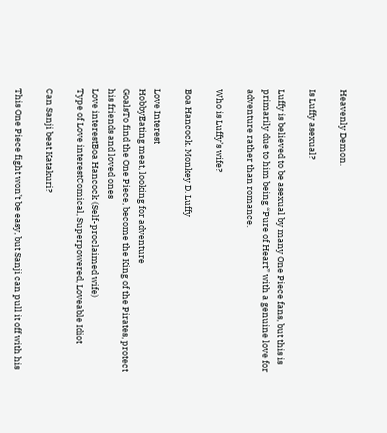Heavenly Demon.

Is Luffy asexual?

Luffy is believed to be asexual by many One Piece fans, but this is primarily due to him being “Pure of Heart” with a genuine love for adventure rather than romance.

Who is Luffy’s wife?

Boa Hancock. Monkey D. Luffy

Love Interest
HobbyEating meat, looking for adventure
GoalsTo find the One Piece, become the King of the Pirates, protect his friends and loved ones
Love interestBoa Hancock (Self-proclaimed wife)
Type of Love interestComical, Superpowered, Loveable Idiot

Can Sanji beat Katakuri?

This One Piece fight won’t be easy, but Sanji can pull it off with his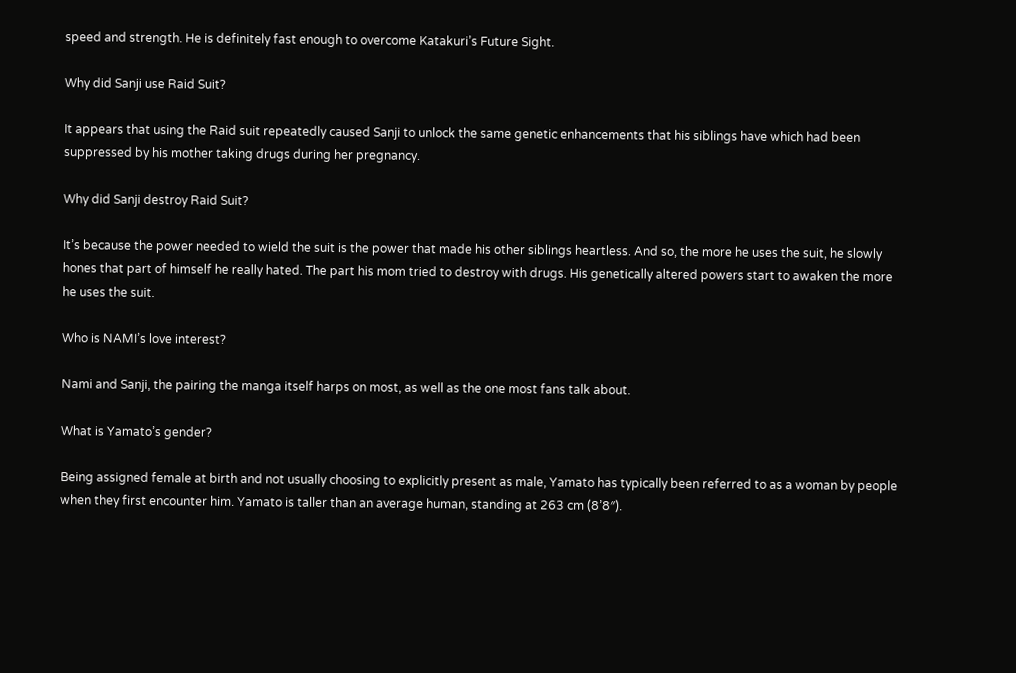speed and strength. He is definitely fast enough to overcome Katakuri’s Future Sight.

Why did Sanji use Raid Suit?

It appears that using the Raid suit repeatedly caused Sanji to unlock the same genetic enhancements that his siblings have which had been suppressed by his mother taking drugs during her pregnancy.

Why did Sanji destroy Raid Suit?

It’s because the power needed to wield the suit is the power that made his other siblings heartless. And so, the more he uses the suit, he slowly hones that part of himself he really hated. The part his mom tried to destroy with drugs. His genetically altered powers start to awaken the more he uses the suit.

Who is NAMI’s love interest?

Nami and Sanji, the pairing the manga itself harps on most, as well as the one most fans talk about.

What is Yamato’s gender?

Being assigned female at birth and not usually choosing to explicitly present as male, Yamato has typically been referred to as a woman by people when they first encounter him. Yamato is taller than an average human, standing at 263 cm (8’8″).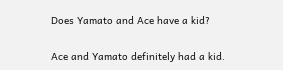Does Yamato and Ace have a kid?

Ace and Yamato definitely had a kid.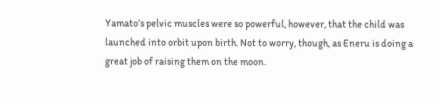Yamato’s pelvic muscles were so powerful, however, that the child was launched into orbit upon birth. Not to worry, though, as Eneru is doing a great job of raising them on the moon.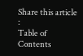Share this article :
Table of Contents